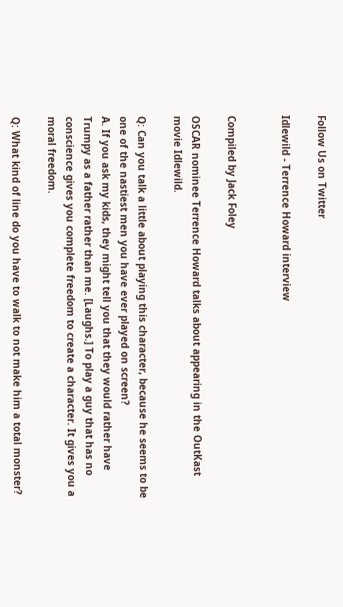Follow Us on Twitter

Idlewild - Terrence Howard interview


Compiled by Jack Foley

OSCAR nominee Terrence Howard talks about appearing in the OutKast movie Idlewild.

Q: Can you talk a little about playing this character, because he seems to be one of the nastiest men you have ever played on screen?
A. If you ask my kids, they might tell you that they would rather have Trumpy as a father rather than me. [Laughs.] To play a guy that has no conscience gives you complete freedom to create a character. It gives you a moral freedom.

Q: What kind of line do you have to walk to not make him a total monster?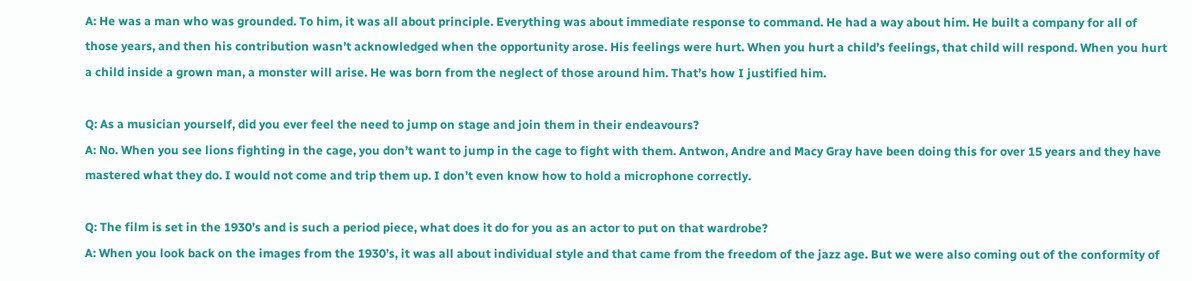A: He was a man who was grounded. To him, it was all about principle. Everything was about immediate response to command. He had a way about him. He built a company for all of those years, and then his contribution wasn’t acknowledged when the opportunity arose. His feelings were hurt. When you hurt a child’s feelings, that child will respond. When you hurt a child inside a grown man, a monster will arise. He was born from the neglect of those around him. That’s how I justified him.

Q: As a musician yourself, did you ever feel the need to jump on stage and join them in their endeavours?
A: No. When you see lions fighting in the cage, you don’t want to jump in the cage to fight with them. Antwon, Andre and Macy Gray have been doing this for over 15 years and they have mastered what they do. I would not come and trip them up. I don’t even know how to hold a microphone correctly.

Q: The film is set in the 1930’s and is such a period piece, what does it do for you as an actor to put on that wardrobe?
A: When you look back on the images from the 1930’s, it was all about individual style and that came from the freedom of the jazz age. But we were also coming out of the conformity of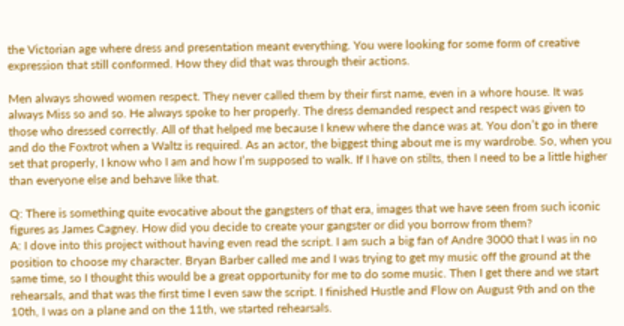the Victorian age where dress and presentation meant everything. You were looking for some form of creative expression that still conformed. How they did that was through their actions.

Men always showed women respect. They never called them by their first name, even in a whore house. It was always Miss so and so. He always spoke to her properly. The dress demanded respect and respect was given to those who dressed correctly. All of that helped me because I knew where the dance was at. You don’t go in there and do the Foxtrot when a Waltz is required. As an actor, the biggest thing about me is my wardrobe. So, when you set that properly, I know who I am and how I’m supposed to walk. If I have on stilts, then I need to be a little higher than everyone else and behave like that.

Q: There is something quite evocative about the gangsters of that era, images that we have seen from such iconic figures as James Cagney. How did you decide to create your gangster or did you borrow from them?
A: I dove into this project without having even read the script. I am such a big fan of Andre 3000 that I was in no position to choose my character. Bryan Barber called me and I was trying to get my music off the ground at the same time, so I thought this would be a great opportunity for me to do some music. Then I get there and we start rehearsals, and that was the first time I even saw the script. I finished Hustle and Flow on August 9th and on the 10th, I was on a plane and on the 11th, we started rehearsals.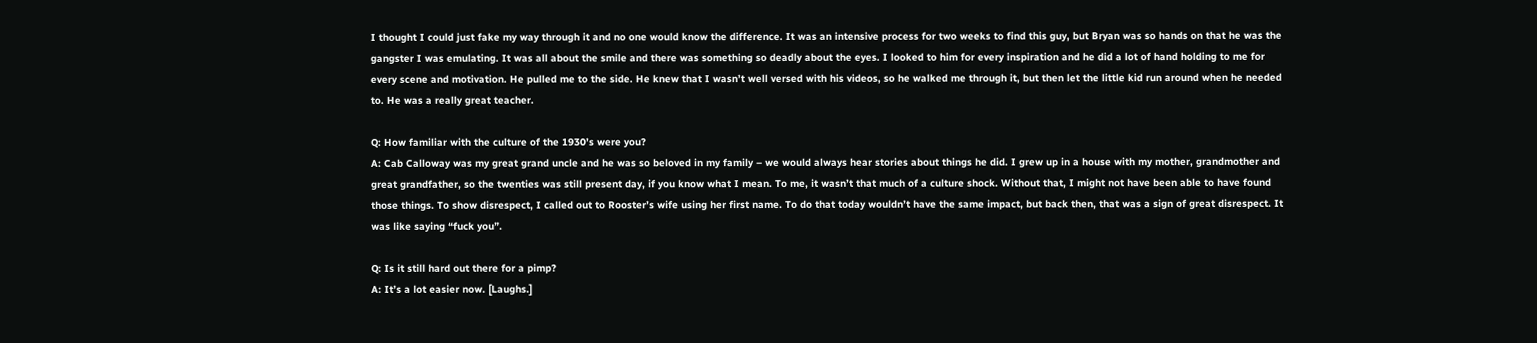I thought I could just fake my way through it and no one would know the difference. It was an intensive process for two weeks to find this guy, but Bryan was so hands on that he was the gangster I was emulating. It was all about the smile and there was something so deadly about the eyes. I looked to him for every inspiration and he did a lot of hand holding to me for every scene and motivation. He pulled me to the side. He knew that I wasn’t well versed with his videos, so he walked me through it, but then let the little kid run around when he needed to. He was a really great teacher.

Q: How familiar with the culture of the 1930’s were you?
A: Cab Calloway was my great grand uncle and he was so beloved in my family – we would always hear stories about things he did. I grew up in a house with my mother, grandmother and great grandfather, so the twenties was still present day, if you know what I mean. To me, it wasn’t that much of a culture shock. Without that, I might not have been able to have found those things. To show disrespect, I called out to Rooster’s wife using her first name. To do that today wouldn’t have the same impact, but back then, that was a sign of great disrespect. It was like saying “fuck you”.

Q: Is it still hard out there for a pimp?
A: It’s a lot easier now. [Laughs.]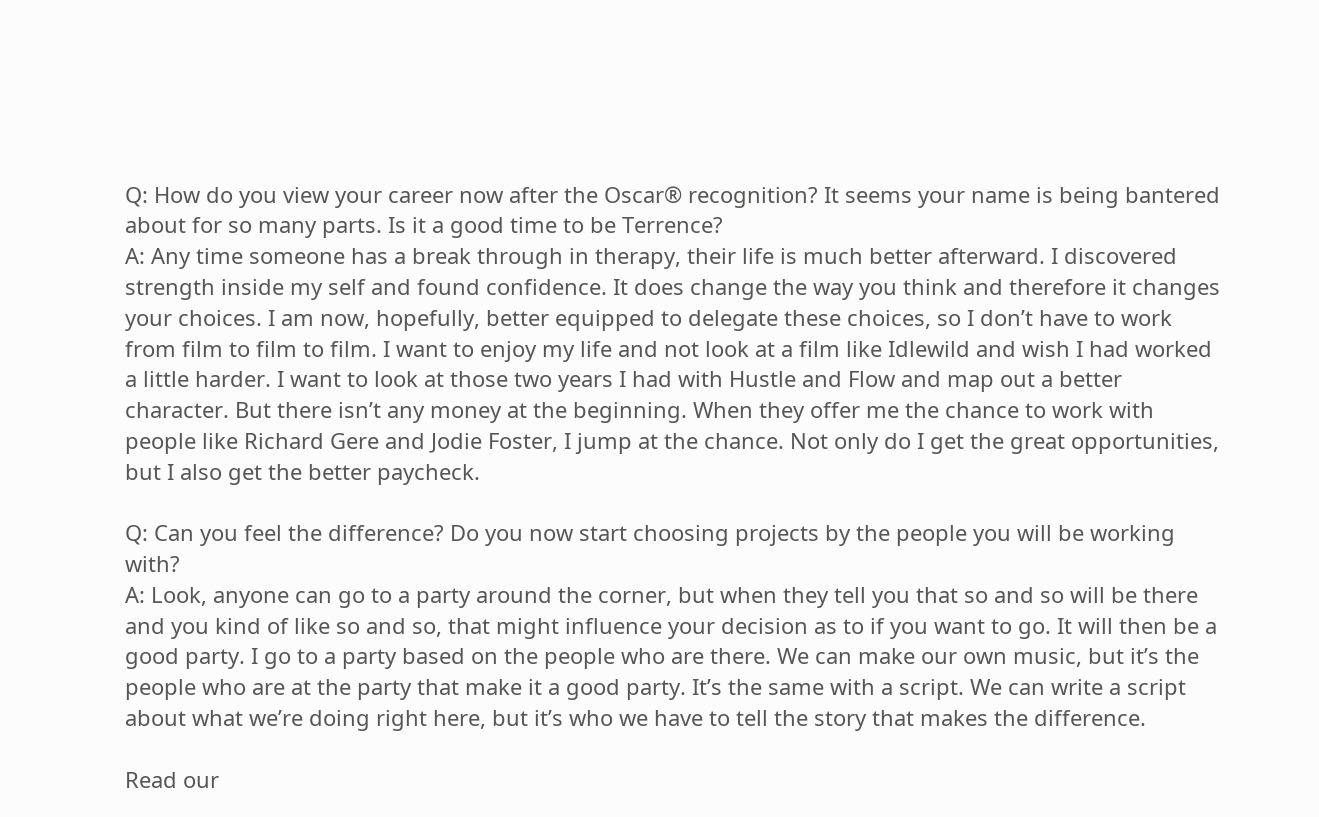Q: How do you view your career now after the Oscar® recognition? It seems your name is being bantered about for so many parts. Is it a good time to be Terrence?
A: Any time someone has a break through in therapy, their life is much better afterward. I discovered strength inside my self and found confidence. It does change the way you think and therefore it changes your choices. I am now, hopefully, better equipped to delegate these choices, so I don’t have to work from film to film to film. I want to enjoy my life and not look at a film like Idlewild and wish I had worked a little harder. I want to look at those two years I had with Hustle and Flow and map out a better character. But there isn’t any money at the beginning. When they offer me the chance to work with people like Richard Gere and Jodie Foster, I jump at the chance. Not only do I get the great opportunities, but I also get the better paycheck.

Q: Can you feel the difference? Do you now start choosing projects by the people you will be working with?
A: Look, anyone can go to a party around the corner, but when they tell you that so and so will be there and you kind of like so and so, that might influence your decision as to if you want to go. It will then be a good party. I go to a party based on the people who are there. We can make our own music, but it’s the people who are at the party that make it a good party. It’s the same with a script. We can write a script about what we’re doing right here, but it’s who we have to tell the story that makes the difference.

Read our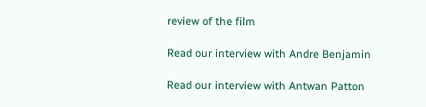review of the film

Read our interview with Andre Benjamin

Read our interview with Antwan Patton